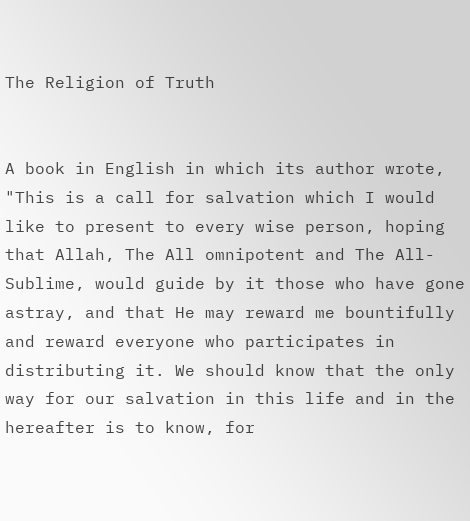The Religion of Truth


A book in English in which its author wrote, "This is a call for salvation which I would like to present to every wise person, hoping that Allah, The All omnipotent and The All-Sublime, would guide by it those who have gone astray, and that He may reward me bountifully and reward everyone who participates in distributing it. We should know that the only way for our salvation in this life and in the hereafter is to know, for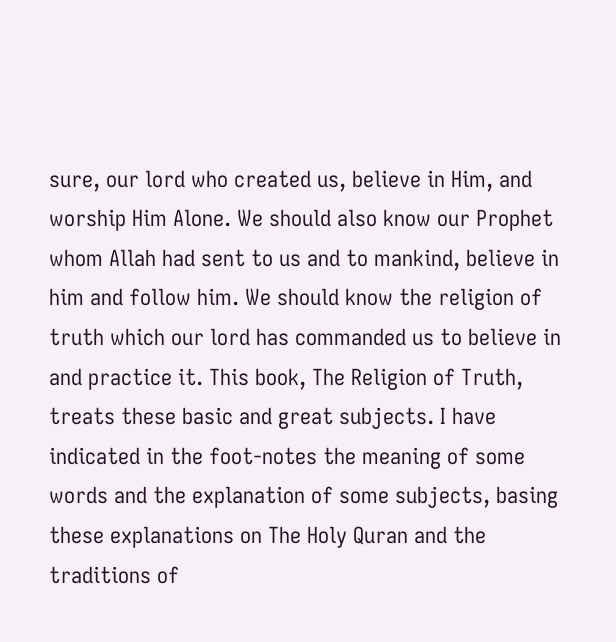sure, our lord who created us, believe in Him, and worship Him Alone. We should also know our Prophet whom Allah had sent to us and to mankind, believe in him and follow him. We should know the religion of truth which our lord has commanded us to believe in and practice it. This book, The Religion of Truth, treats these basic and great subjects. I have indicated in the foot-notes the meaning of some words and the explanation of some subjects, basing these explanations on The Holy Quran and the traditions of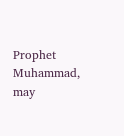Prophet Muhammad, may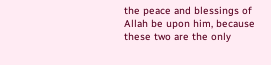the peace and blessings of Allah be upon him, because these two are the only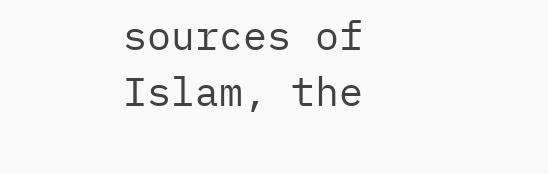sources of Islam, the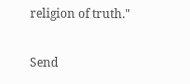religion of truth."

Send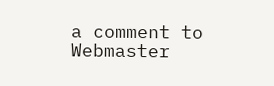a comment to Webmaster